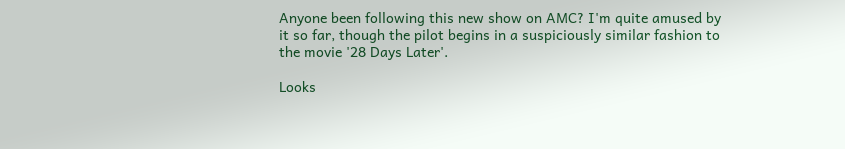Anyone been following this new show on AMC? I'm quite amused by it so far, though the pilot begins in a suspiciously similar fashion to the movie '28 Days Later'.

Looks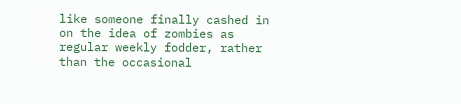like someone finally cashed in on the idea of zombies as regular weekly fodder, rather than the occasional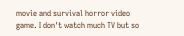movie and survival horror video game. I don't watch much TV but so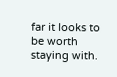far it looks to be worth staying with.